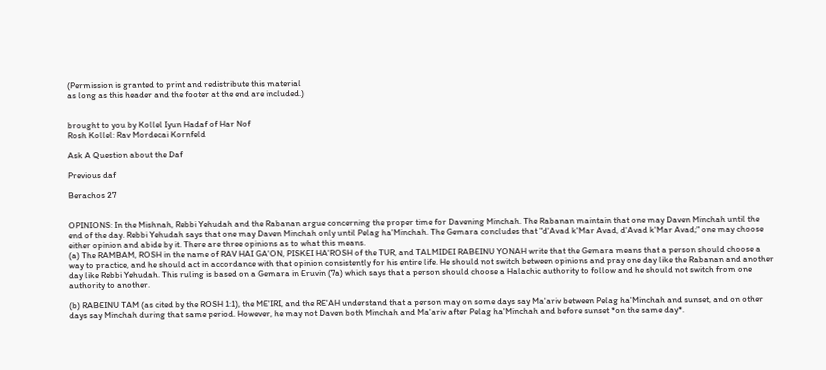(Permission is granted to print and redistribute this material
as long as this header and the footer at the end are included.)


brought to you by Kollel Iyun Hadaf of Har Nof
Rosh Kollel: Rav Mordecai Kornfeld

Ask A Question about the Daf

Previous daf

Berachos 27


OPINIONS: In the Mishnah, Rebbi Yehudah and the Rabanan argue concerning the proper time for Davening Minchah. The Rabanan maintain that one may Daven Minchah until the end of the day. Rebbi Yehudah says that one may Daven Minchah only until Pelag ha'Minchah. The Gemara concludes that "d'Avad k'Mar Avad, d'Avad k'Mar Avad;" one may choose either opinion and abide by it. There are three opinions as to what this means.
(a) The RAMBAM, ROSH in the name of RAV HAI GA'ON, PISKEI HA'ROSH of the TUR, and TALMIDEI RABEINU YONAH write that the Gemara means that a person should choose a way to practice, and he should act in accordance with that opinion consistently for his entire life. He should not switch between opinions and pray one day like the Rabanan and another day like Rebbi Yehudah. This ruling is based on a Gemara in Eruvin (7a) which says that a person should choose a Halachic authority to follow and he should not switch from one authority to another.

(b) RABEINU TAM (as cited by the ROSH 1:1), the ME'IRI, and the RE'AH understand that a person may on some days say Ma'ariv between Pelag ha'Minchah and sunset, and on other days say Minchah during that same period. However, he may not Daven both Minchah and Ma'ariv after Pelag ha'Minchah and before sunset *on the same day*.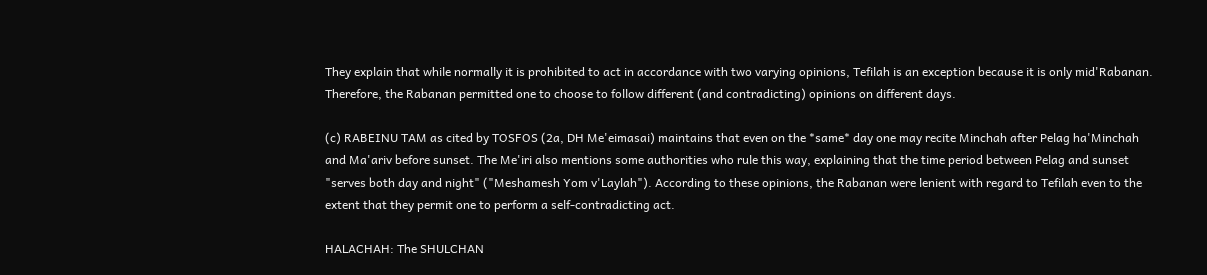They explain that while normally it is prohibited to act in accordance with two varying opinions, Tefilah is an exception because it is only mid'Rabanan. Therefore, the Rabanan permitted one to choose to follow different (and contradicting) opinions on different days.

(c) RABEINU TAM as cited by TOSFOS (2a, DH Me'eimasai) maintains that even on the *same* day one may recite Minchah after Pelag ha'Minchah and Ma'ariv before sunset. The Me'iri also mentions some authorities who rule this way, explaining that the time period between Pelag and sunset "serves both day and night" ("Meshamesh Yom v'Laylah"). According to these opinions, the Rabanan were lenient with regard to Tefilah even to the extent that they permit one to perform a self-contradicting act.

HALACHAH: The SHULCHAN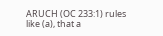ARUCH (OC 233:1) rules like (a), that a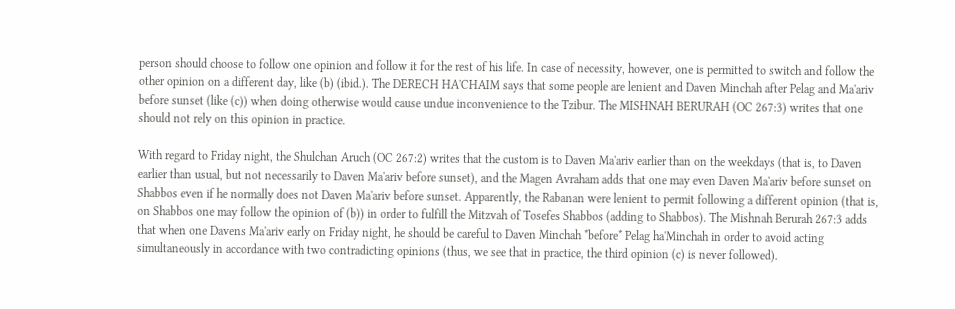person should choose to follow one opinion and follow it for the rest of his life. In case of necessity, however, one is permitted to switch and follow the other opinion on a different day, like (b) (ibid.). The DERECH HA'CHAIM says that some people are lenient and Daven Minchah after Pelag and Ma'ariv before sunset (like (c)) when doing otherwise would cause undue inconvenience to the Tzibur. The MISHNAH BERURAH (OC 267:3) writes that one should not rely on this opinion in practice.

With regard to Friday night, the Shulchan Aruch (OC 267:2) writes that the custom is to Daven Ma'ariv earlier than on the weekdays (that is, to Daven earlier than usual, but not necessarily to Daven Ma'ariv before sunset), and the Magen Avraham adds that one may even Daven Ma'ariv before sunset on Shabbos even if he normally does not Daven Ma'ariv before sunset. Apparently, the Rabanan were lenient to permit following a different opinion (that is, on Shabbos one may follow the opinion of (b)) in order to fulfill the Mitzvah of Tosefes Shabbos (adding to Shabbos). The Mishnah Berurah 267:3 adds that when one Davens Ma'ariv early on Friday night, he should be careful to Daven Minchah *before* Pelag ha'Minchah in order to avoid acting simultaneously in accordance with two contradicting opinions (thus, we see that in practice, the third opinion (c) is never followed).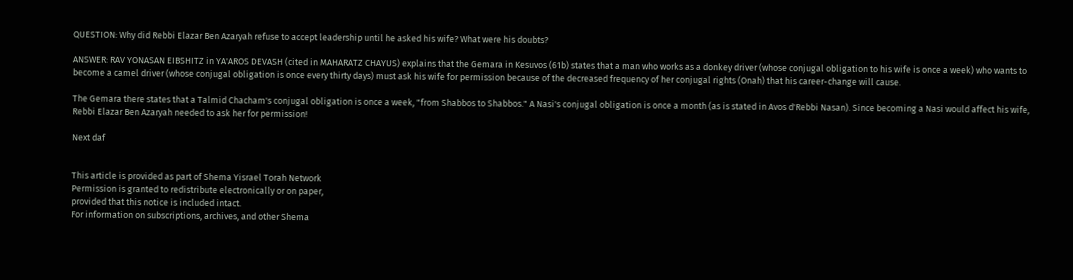QUESTION: Why did Rebbi Elazar Ben Azaryah refuse to accept leadership until he asked his wife? What were his doubts?

ANSWER: RAV YONASAN EIBSHITZ in YA'AROS DEVASH (cited in MAHARATZ CHAYUS) explains that the Gemara in Kesuvos (61b) states that a man who works as a donkey driver (whose conjugal obligation to his wife is once a week) who wants to become a camel driver (whose conjugal obligation is once every thirty days) must ask his wife for permission because of the decreased frequency of her conjugal rights (Onah) that his career-change will cause.

The Gemara there states that a Talmid Chacham's conjugal obligation is once a week, "from Shabbos to Shabbos." A Nasi's conjugal obligation is once a month (as is stated in Avos d'Rebbi Nasan). Since becoming a Nasi would affect his wife, Rebbi Elazar Ben Azaryah needed to ask her for permission!

Next daf


This article is provided as part of Shema Yisrael Torah Network
Permission is granted to redistribute electronically or on paper,
provided that this notice is included intact.
For information on subscriptions, archives, and other Shema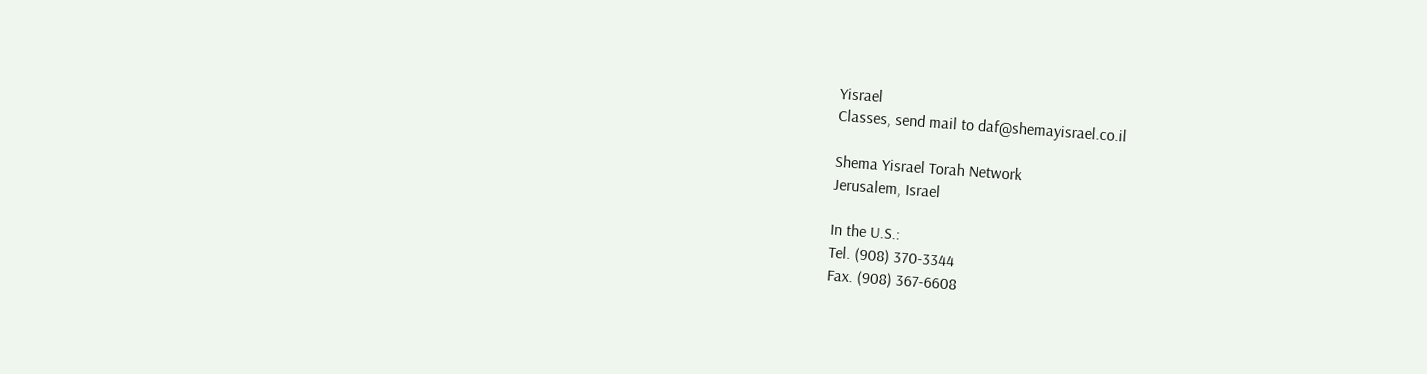Yisrael
Classes, send mail to daf@shemayisrael.co.il

Shema Yisrael Torah Network
Jerusalem, Israel

In the U.S.:
Tel. (908) 370-3344
Fax. (908) 367-6608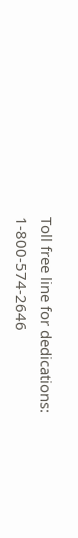Toll free line for dedications: 1-800-574-2646